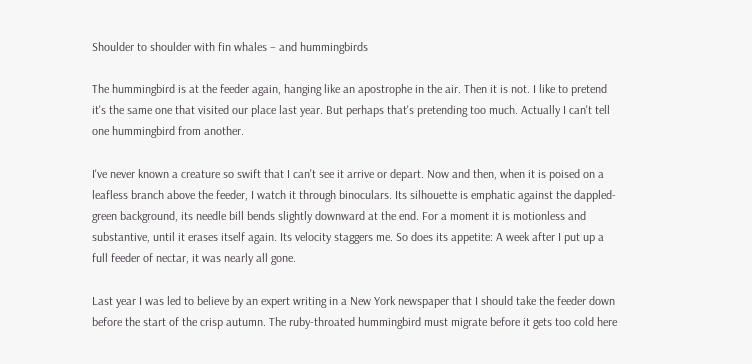Shoulder to shoulder with fin whales – and hummingbirds

The hummingbird is at the feeder again, hanging like an apostrophe in the air. Then it is not. I like to pretend it's the same one that visited our place last year. But perhaps that's pretending too much. Actually I can't tell one hummingbird from another.

I've never known a creature so swift that I can't see it arrive or depart. Now and then, when it is poised on a leafless branch above the feeder, I watch it through binoculars. Its silhouette is emphatic against the dappled-green background, its needle bill bends slightly downward at the end. For a moment it is motionless and substantive, until it erases itself again. Its velocity staggers me. So does its appetite: A week after I put up a full feeder of nectar, it was nearly all gone.

Last year I was led to believe by an expert writing in a New York newspaper that I should take the feeder down before the start of the crisp autumn. The ruby-throated hummingbird must migrate before it gets too cold here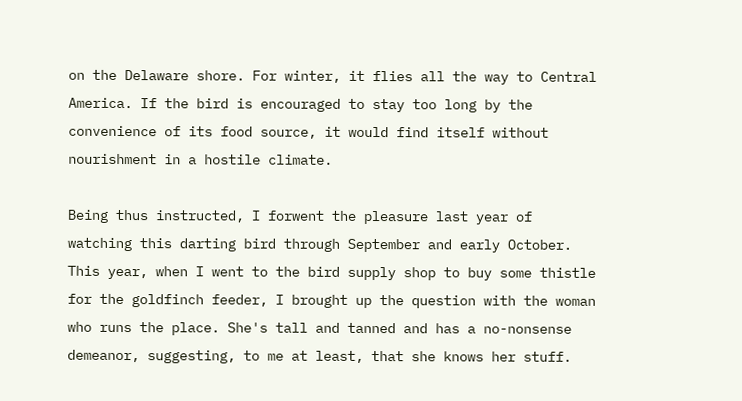on the Delaware shore. For winter, it flies all the way to Central America. If the bird is encouraged to stay too long by the convenience of its food source, it would find itself without nourishment in a hostile climate.

Being thus instructed, I forwent the pleasure last year of watching this darting bird through September and early October. This year, when I went to the bird supply shop to buy some thistle for the goldfinch feeder, I brought up the question with the woman who runs the place. She's tall and tanned and has a no-nonsense demeanor, suggesting, to me at least, that she knows her stuff.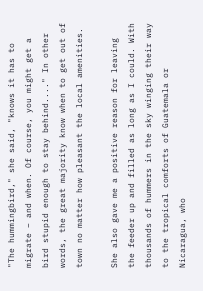"The hummingbird," she said, "knows it has to migrate – and when. Of course, you might get a bird stupid enough to stay behind...." In other words, the great majority know when to get out of town no matter how pleasant the local amenities.

She also gave me a positive reason for leaving the feeder up and filled as long as I could. With thousands of hummers in the sky winging their way to the tropical comforts of Guatemala or Nicaragua, who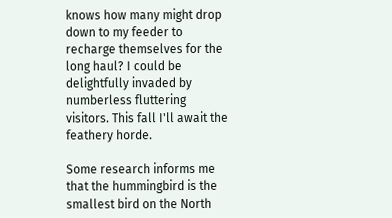knows how many might drop down to my feeder to recharge themselves for the long haul? I could be delightfully invaded by numberless fluttering visitors. This fall I'll await the feathery horde.

Some research informs me that the hummingbird is the smallest bird on the North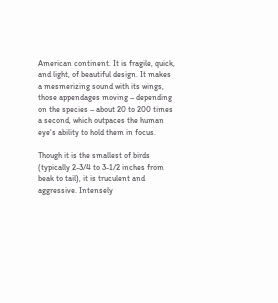American continent. It is fragile, quick, and light, of beautiful design. It makes a mesmerizing sound with its wings, those appendages moving – depending on the species – about 20 to 200 times a second, which outpaces the human eye's ability to hold them in focus.

Though it is the smallest of birds (typically 2-3/4 to 3-1/2 inches from beak to tail), it is truculent and aggressive. Intensely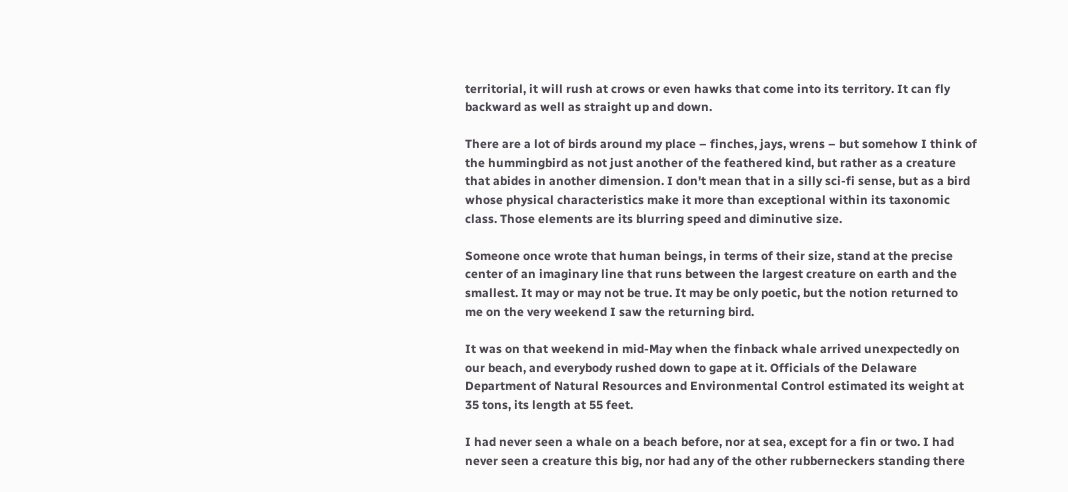territorial, it will rush at crows or even hawks that come into its territory. It can fly backward as well as straight up and down.

There are a lot of birds around my place – finches, jays, wrens – but somehow I think of the hummingbird as not just another of the feathered kind, but rather as a creature that abides in another dimension. I don't mean that in a silly sci-fi sense, but as a bird whose physical characteristics make it more than exceptional within its taxonomic class. Those elements are its blurring speed and diminutive size.

Someone once wrote that human beings, in terms of their size, stand at the precise center of an imaginary line that runs between the largest creature on earth and the smallest. It may or may not be true. It may be only poetic, but the notion returned to me on the very weekend I saw the returning bird.

It was on that weekend in mid-May when the finback whale arrived unexpectedly on our beach, and everybody rushed down to gape at it. Officials of the Delaware Department of Natural Resources and Environmental Control estimated its weight at 35 tons, its length at 55 feet.

I had never seen a whale on a beach before, nor at sea, except for a fin or two. I had never seen a creature this big, nor had any of the other rubberneckers standing there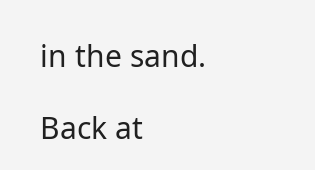in the sand.

Back at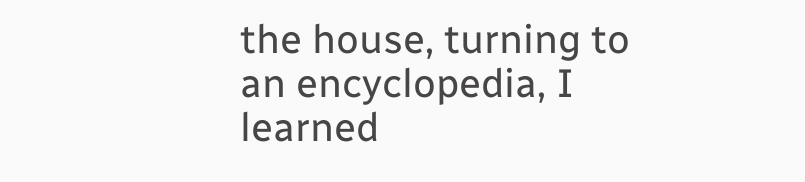the house, turning to an encyclopedia, I learned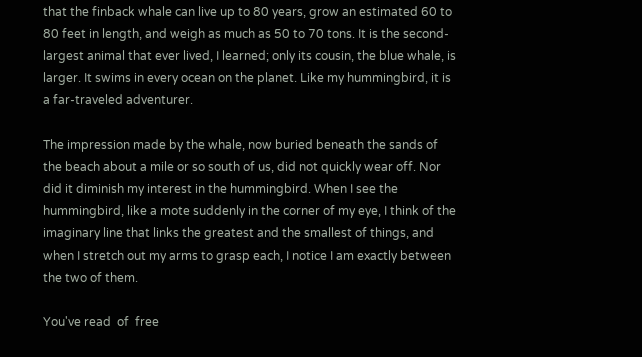that the finback whale can live up to 80 years, grow an estimated 60 to 80 feet in length, and weigh as much as 50 to 70 tons. It is the second-largest animal that ever lived, I learned; only its cousin, the blue whale, is larger. It swims in every ocean on the planet. Like my hummingbird, it is a far-traveled adventurer.

The impression made by the whale, now buried beneath the sands of the beach about a mile or so south of us, did not quickly wear off. Nor did it diminish my interest in the hummingbird. When I see the hummingbird, like a mote suddenly in the corner of my eye, I think of the imaginary line that links the greatest and the smallest of things, and when I stretch out my arms to grasp each, I notice I am exactly between the two of them.

You've read  of  free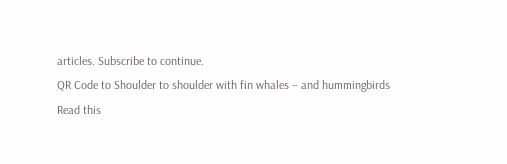articles. Subscribe to continue.
QR Code to Shoulder to shoulder with fin whales – and hummingbirds
Read this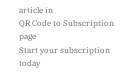article in
QR Code to Subscription page
Start your subscription today